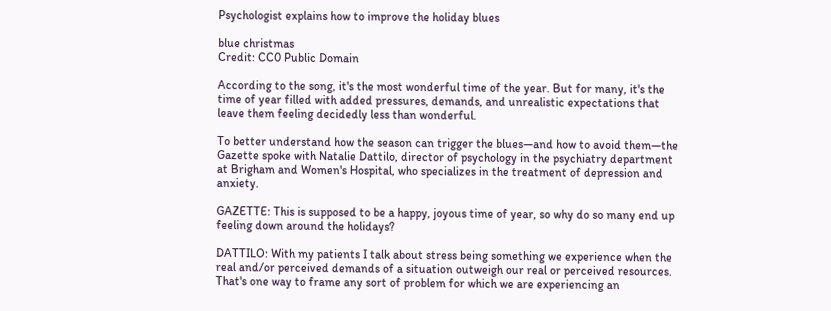Psychologist explains how to improve the holiday blues

blue christmas
Credit: CC0 Public Domain

According to the song, it's the most wonderful time of the year. But for many, it's the time of year filled with added pressures, demands, and unrealistic expectations that leave them feeling decidedly less than wonderful.

To better understand how the season can trigger the blues—and how to avoid them—the Gazette spoke with Natalie Dattilo, director of psychology in the psychiatry department at Brigham and Women's Hospital, who specializes in the treatment of depression and anxiety.

GAZETTE: This is supposed to be a happy, joyous time of year, so why do so many end up feeling down around the holidays?

DATTILO: With my patients I talk about stress being something we experience when the real and/or perceived demands of a situation outweigh our real or perceived resources. That's one way to frame any sort of problem for which we are experiencing an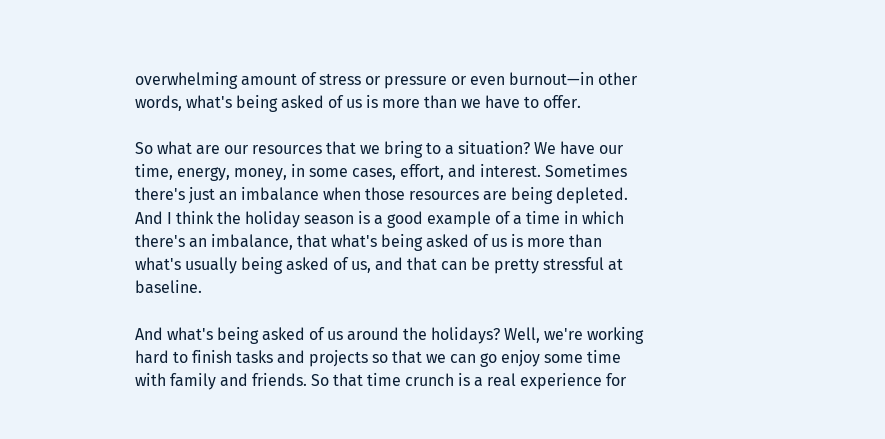overwhelming amount of stress or pressure or even burnout—in other words, what's being asked of us is more than we have to offer.

So what are our resources that we bring to a situation? We have our time, energy, money, in some cases, effort, and interest. Sometimes there's just an imbalance when those resources are being depleted. And I think the holiday season is a good example of a time in which there's an imbalance, that what's being asked of us is more than what's usually being asked of us, and that can be pretty stressful at baseline.

And what's being asked of us around the holidays? Well, we're working hard to finish tasks and projects so that we can go enjoy some time with family and friends. So that time crunch is a real experience for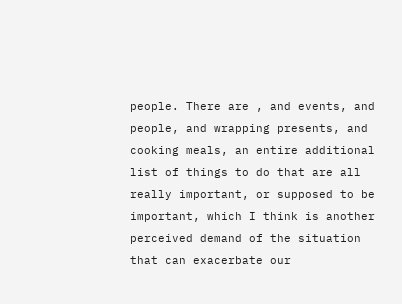people. There are , and events, and people, and wrapping presents, and cooking meals, an entire additional list of things to do that are all really important, or supposed to be important, which I think is another perceived demand of the situation that can exacerbate our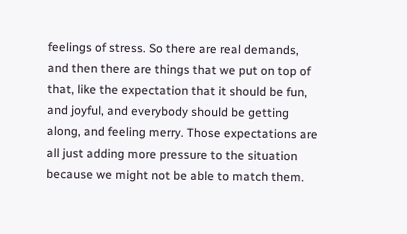feelings of stress. So there are real demands, and then there are things that we put on top of that, like the expectation that it should be fun, and joyful, and everybody should be getting along, and feeling merry. Those expectations are all just adding more pressure to the situation because we might not be able to match them.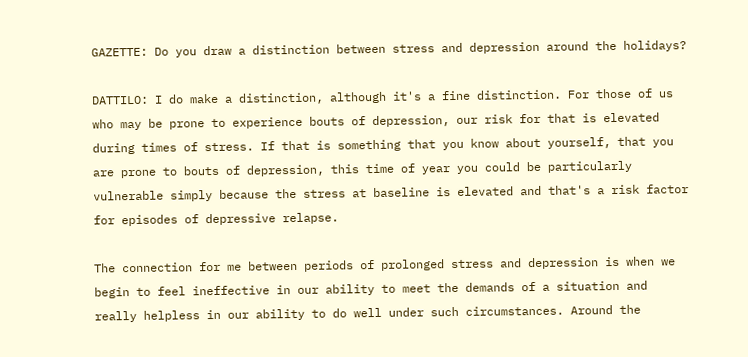GAZETTE: Do you draw a distinction between stress and depression around the holidays?

DATTILO: I do make a distinction, although it's a fine distinction. For those of us who may be prone to experience bouts of depression, our risk for that is elevated during times of stress. If that is something that you know about yourself, that you are prone to bouts of depression, this time of year you could be particularly vulnerable simply because the stress at baseline is elevated and that's a risk factor for episodes of depressive relapse.

The connection for me between periods of prolonged stress and depression is when we begin to feel ineffective in our ability to meet the demands of a situation and really helpless in our ability to do well under such circumstances. Around the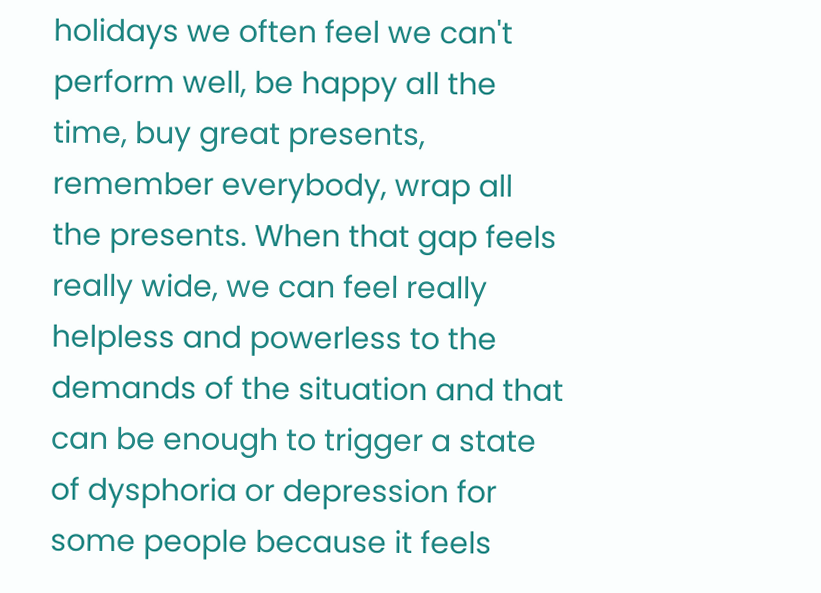holidays we often feel we can't perform well, be happy all the time, buy great presents, remember everybody, wrap all the presents. When that gap feels really wide, we can feel really helpless and powerless to the demands of the situation and that can be enough to trigger a state of dysphoria or depression for some people because it feels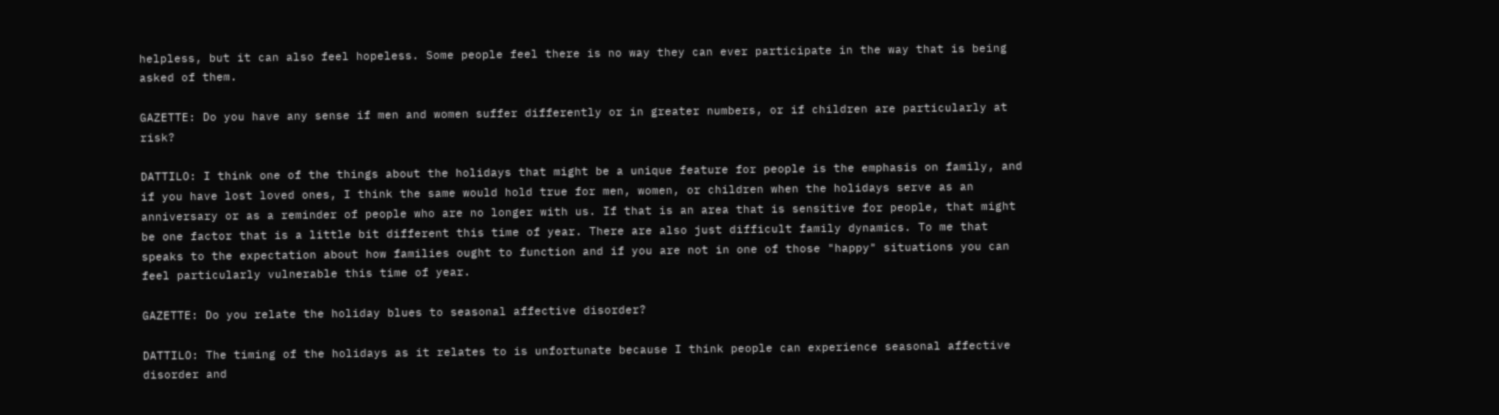helpless, but it can also feel hopeless. Some people feel there is no way they can ever participate in the way that is being asked of them.

GAZETTE: Do you have any sense if men and women suffer differently or in greater numbers, or if children are particularly at risk?

DATTILO: I think one of the things about the holidays that might be a unique feature for people is the emphasis on family, and if you have lost loved ones, I think the same would hold true for men, women, or children when the holidays serve as an anniversary or as a reminder of people who are no longer with us. If that is an area that is sensitive for people, that might be one factor that is a little bit different this time of year. There are also just difficult family dynamics. To me that speaks to the expectation about how families ought to function and if you are not in one of those "happy" situations you can feel particularly vulnerable this time of year.

GAZETTE: Do you relate the holiday blues to seasonal affective disorder?

DATTILO: The timing of the holidays as it relates to is unfortunate because I think people can experience seasonal affective disorder and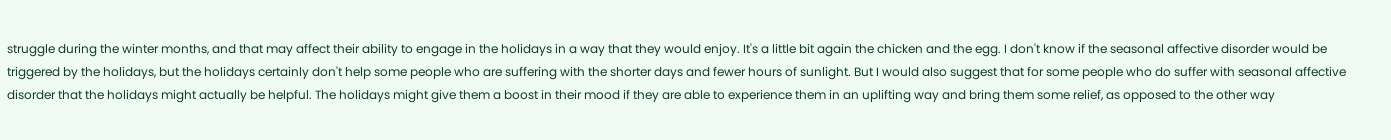struggle during the winter months, and that may affect their ability to engage in the holidays in a way that they would enjoy. It's a little bit again the chicken and the egg. I don't know if the seasonal affective disorder would be triggered by the holidays, but the holidays certainly don't help some people who are suffering with the shorter days and fewer hours of sunlight. But I would also suggest that for some people who do suffer with seasonal affective disorder that the holidays might actually be helpful. The holidays might give them a boost in their mood if they are able to experience them in an uplifting way and bring them some relief, as opposed to the other way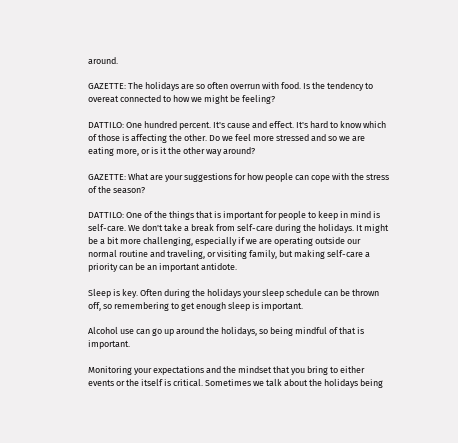around.

GAZETTE: The holidays are so often overrun with food. Is the tendency to overeat connected to how we might be feeling?

DATTILO: One hundred percent. It's cause and effect. It's hard to know which of those is affecting the other. Do we feel more stressed and so we are eating more, or is it the other way around?

GAZETTE: What are your suggestions for how people can cope with the stress of the season?

DATTILO: One of the things that is important for people to keep in mind is self-care. We don't take a break from self-care during the holidays. It might be a bit more challenging, especially if we are operating outside our normal routine and traveling, or visiting family, but making self-care a priority can be an important antidote.

Sleep is key. Often during the holidays your sleep schedule can be thrown off, so remembering to get enough sleep is important.

Alcohol use can go up around the holidays, so being mindful of that is important.

Monitoring your expectations and the mindset that you bring to either events or the itself is critical. Sometimes we talk about the holidays being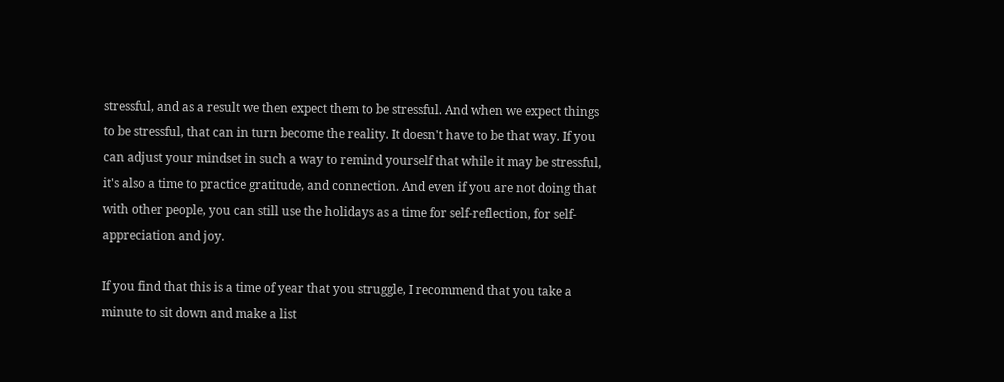stressful, and as a result we then expect them to be stressful. And when we expect things to be stressful, that can in turn become the reality. It doesn't have to be that way. If you can adjust your mindset in such a way to remind yourself that while it may be stressful, it's also a time to practice gratitude, and connection. And even if you are not doing that with other people, you can still use the holidays as a time for self-reflection, for self-appreciation and joy.

If you find that this is a time of year that you struggle, I recommend that you take a minute to sit down and make a list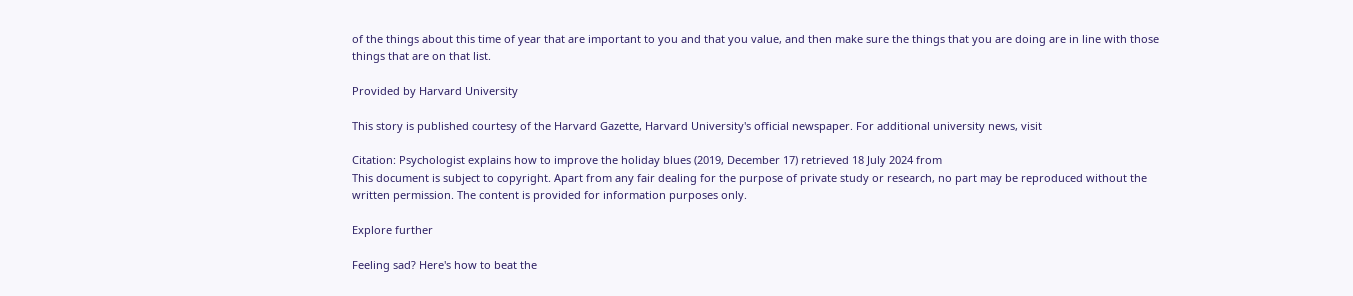of the things about this time of year that are important to you and that you value, and then make sure the things that you are doing are in line with those things that are on that list.

Provided by Harvard University

This story is published courtesy of the Harvard Gazette, Harvard University's official newspaper. For additional university news, visit

Citation: Psychologist explains how to improve the holiday blues (2019, December 17) retrieved 18 July 2024 from
This document is subject to copyright. Apart from any fair dealing for the purpose of private study or research, no part may be reproduced without the written permission. The content is provided for information purposes only.

Explore further

Feeling sad? Here's how to beat the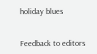holiday blues


Feedback to editors